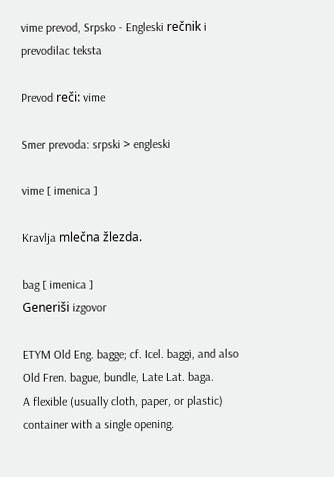vime prevod, Srpsko - Engleski rečnik i prevodilac teksta

Prevod reči: vime

Smer prevoda: srpski > engleski

vime [ imenica ]

Kravlja mlečna žlezda.

bag [ imenica ]
Generiši izgovor

ETYM Old Eng. bagge; cf. Icel. baggi, and also Old Fren. bague, bundle, Late Lat. baga.
A flexible (usually cloth, paper, or plastic) container with a single opening.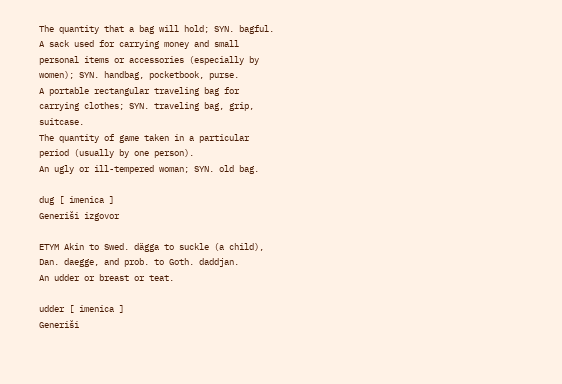The quantity that a bag will hold; SYN. bagful.
A sack used for carrying money and small personal items or accessories (especially by women); SYN. handbag, pocketbook, purse.
A portable rectangular traveling bag for carrying clothes; SYN. traveling bag, grip, suitcase.
The quantity of game taken in a particular period (usually by one person).
An ugly or ill-tempered woman; SYN. old bag.

dug [ imenica ]
Generiši izgovor

ETYM Akin to Swed. dägga to suckle (a child), Dan. daegge, and prob. to Goth. daddjan.
An udder or breast or teat.

udder [ imenica ]
Generiši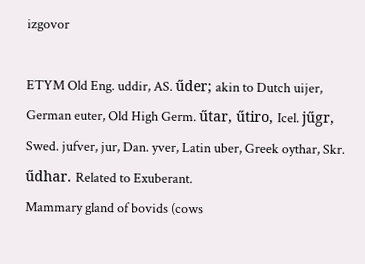izgovor

ETYM Old Eng. uddir, AS. űder; akin to Dutch uijer, German euter, Old High Germ. űtar, űtiro, Icel. jűgr, Swed. jufver, jur, Dan. yver, Latin uber, Greek oythar, Skr. űdhar. Related to Exuberant.
Mammary gland of bovids (cows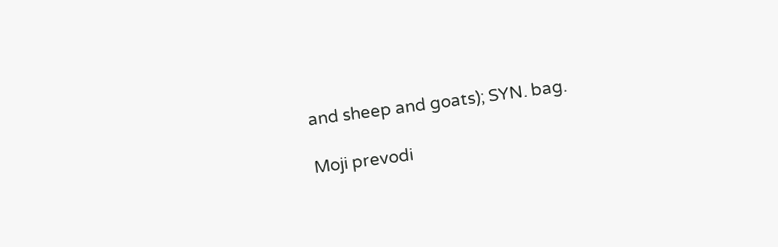and sheep and goats); SYN. bag.

Moji prevodi